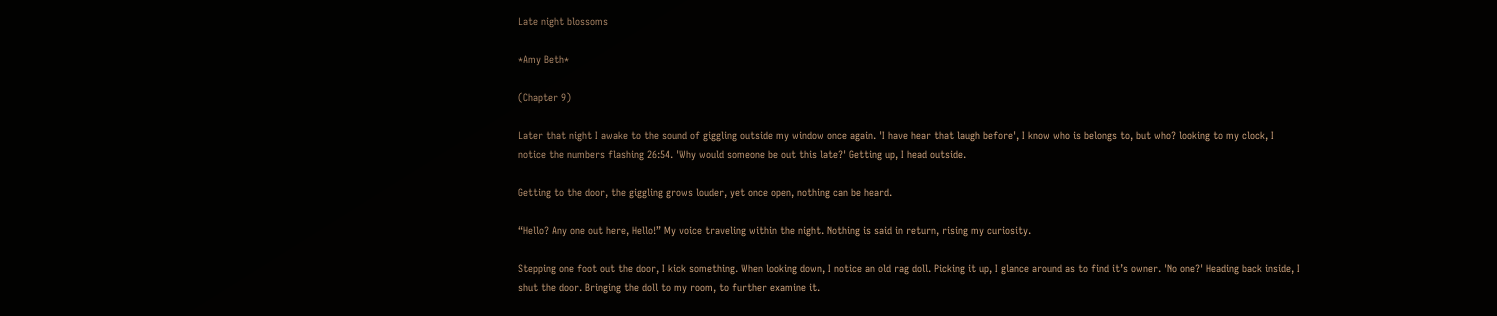Late night blossoms

*Amy Beth*

(Chapter 9)

Later that night I awake to the sound of giggling outside my window once again. 'I have hear that laugh before', I know who is belongs to, but who? looking to my clock, I notice the numbers flashing 26:54. 'Why would someone be out this late?' Getting up, I head outside.

Getting to the door, the giggling grows louder, yet once open, nothing can be heard.

“Hello? Any one out here, Hello!” My voice traveling within the night. Nothing is said in return, rising my curiosity.

Stepping one foot out the door, I kick something. When looking down, I notice an old rag doll. Picking it up, I glance around as to find it’s owner. 'No one?' Heading back inside, I shut the door. Bringing the doll to my room, to further examine it.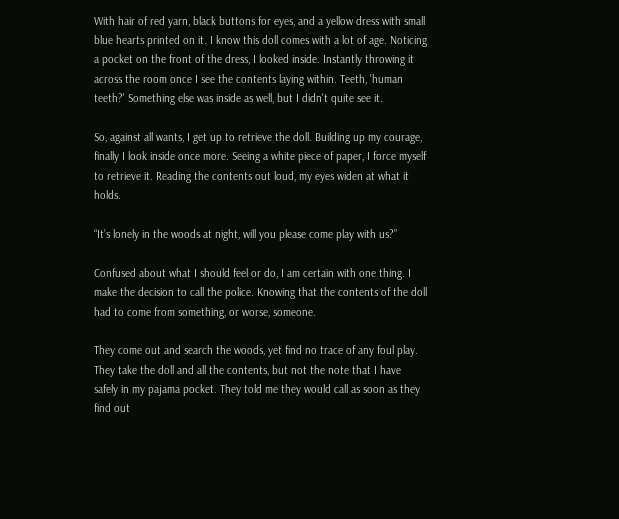With hair of red yarn, black buttons for eyes, and a yellow dress with small blue hearts printed on it. I know this doll comes with a lot of age. Noticing a pocket on the front of the dress, I looked inside. Instantly throwing it across the room once I see the contents laying within. Teeth, 'human teeth?' Something else was inside as well, but I didn't quite see it.

So, against all wants, I get up to retrieve the doll. Building up my courage, finally I look inside once more. Seeing a white piece of paper, I force myself to retrieve it. Reading the contents out loud, my eyes widen at what it holds.

“It’s lonely in the woods at night, will you please come play with us?”

Confused about what I should feel or do, I am certain with one thing. I make the decision to call the police. Knowing that the contents of the doll had to come from something, or worse, someone.

They come out and search the woods, yet find no trace of any foul play. They take the doll and all the contents, but not the note that I have safely in my pajama pocket. They told me they would call as soon as they find out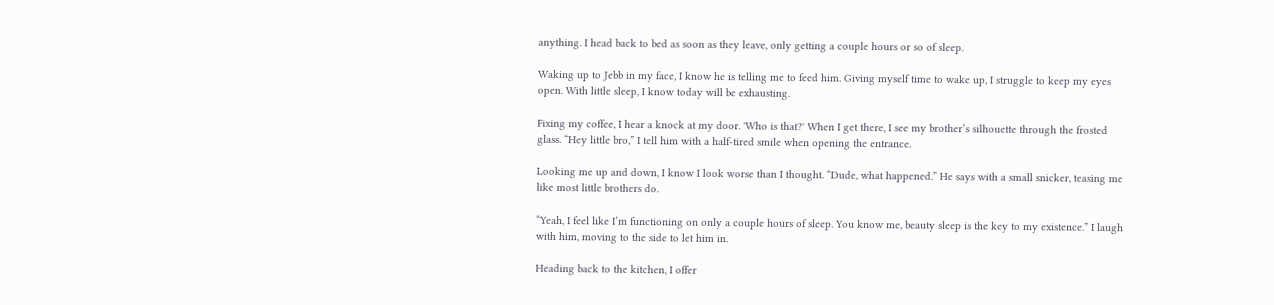anything. I head back to bed as soon as they leave, only getting a couple hours or so of sleep.

Waking up to Jebb in my face, I know he is telling me to feed him. Giving myself time to wake up, I struggle to keep my eyes open. With little sleep, I know today will be exhausting.

Fixing my coffee, I hear a knock at my door. 'Who is that?' When I get there, I see my brother’s silhouette through the frosted glass. “Hey little bro,” I tell him with a half-tired smile when opening the entrance.

Looking me up and down, I know I look worse than I thought. “Dude, what happened.” He says with a small snicker, teasing me like most little brothers do.

“Yeah, I feel like I’m functioning on only a couple hours of sleep. You know me, beauty sleep is the key to my existence.” I laugh with him, moving to the side to let him in.

Heading back to the kitchen, I offer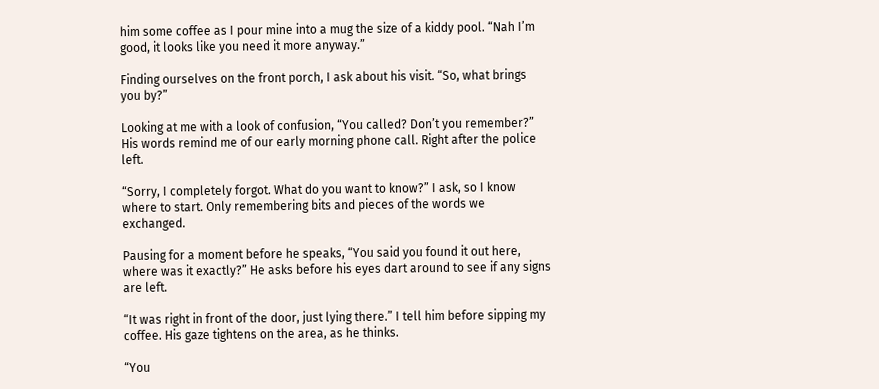him some coffee as I pour mine into a mug the size of a kiddy pool. “Nah I’m good, it looks like you need it more anyway.”

Finding ourselves on the front porch, I ask about his visit. “So, what brings you by?”

Looking at me with a look of confusion, “You called? Don’t you remember?” His words remind me of our early morning phone call. Right after the police left.

“Sorry, I completely forgot. What do you want to know?” I ask, so I know where to start. Only remembering bits and pieces of the words we exchanged.

Pausing for a moment before he speaks, “You said you found it out here, where was it exactly?” He asks before his eyes dart around to see if any signs are left.

“It was right in front of the door, just lying there.” I tell him before sipping my coffee. His gaze tightens on the area, as he thinks.

“You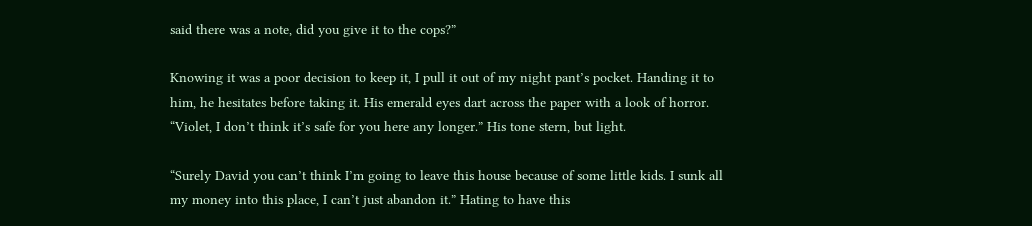said there was a note, did you give it to the cops?”

Knowing it was a poor decision to keep it, I pull it out of my night pant’s pocket. Handing it to him, he hesitates before taking it. His emerald eyes dart across the paper with a look of horror. “Violet, I don’t think it’s safe for you here any longer.” His tone stern, but light.

“Surely David you can’t think I’m going to leave this house because of some little kids. I sunk all my money into this place, I can’t just abandon it.” Hating to have this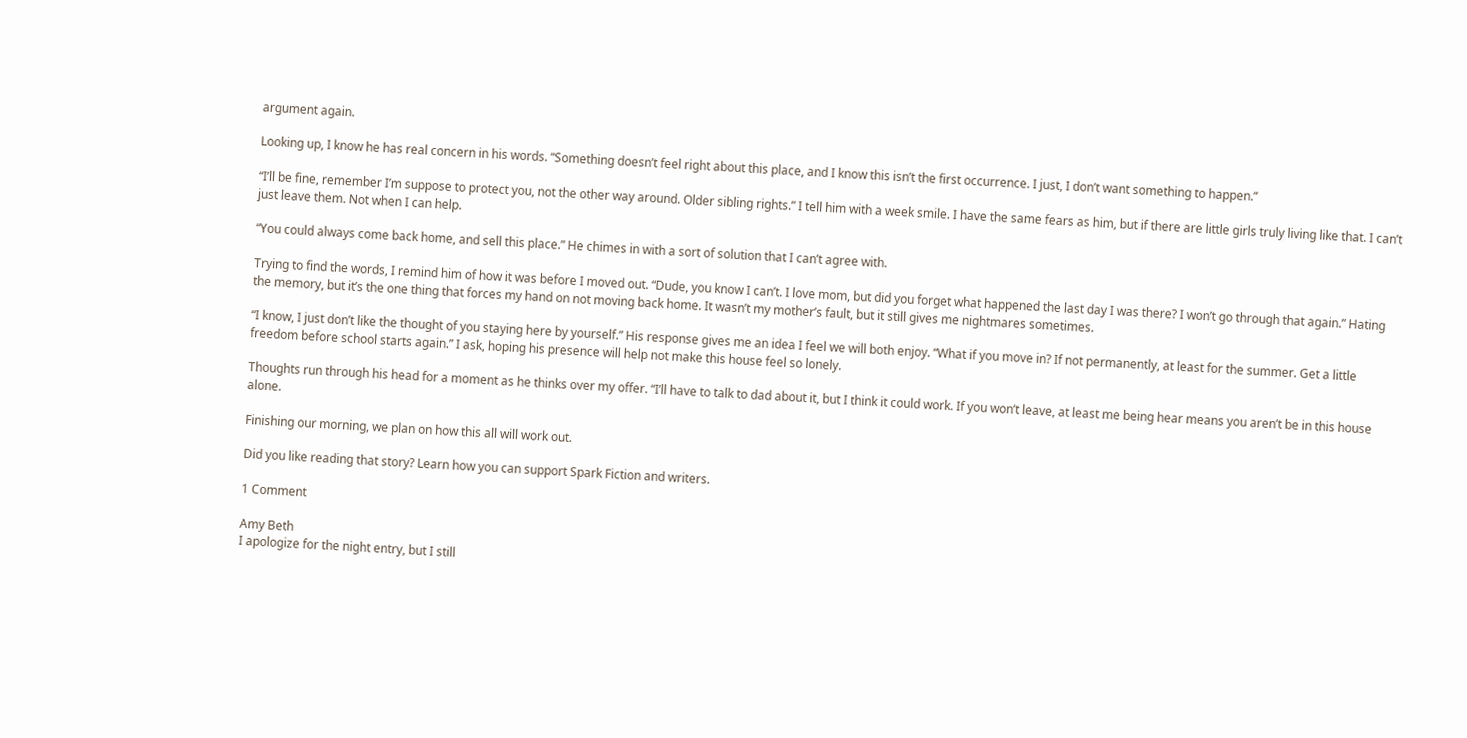argument again.

Looking up, I know he has real concern in his words. “Something doesn’t feel right about this place, and I know this isn’t the first occurrence. I just, I don’t want something to happen.”

“I’ll be fine, remember I’m suppose to protect you, not the other way around. Older sibling rights.” I tell him with a week smile. I have the same fears as him, but if there are little girls truly living like that. I can’t just leave them. Not when I can help.

“You could always come back home, and sell this place.” He chimes in with a sort of solution that I can’t agree with.

Trying to find the words, I remind him of how it was before I moved out. “Dude, you know I can’t. I love mom, but did you forget what happened the last day I was there? I won’t go through that again.” Hating the memory, but it’s the one thing that forces my hand on not moving back home. It wasn’t my mother’s fault, but it still gives me nightmares sometimes.

“I know, I just don’t like the thought of you staying here by yourself.” His response gives me an idea I feel we will both enjoy. “What if you move in? If not permanently, at least for the summer. Get a little freedom before school starts again.” I ask, hoping his presence will help not make this house feel so lonely.

Thoughts run through his head for a moment as he thinks over my offer. “I’ll have to talk to dad about it, but I think it could work. If you won’t leave, at least me being hear means you aren’t be in this house alone.

Finishing our morning, we plan on how this all will work out.

Did you like reading that story? Learn how you can support Spark Fiction and writers.

1 Comment

Amy Beth
I apologize for the night entry, but I still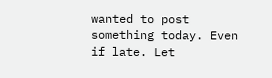wanted to post something today. Even if late. Let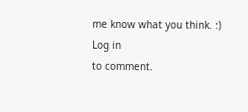me know what you think. :)
Log in
to comment.